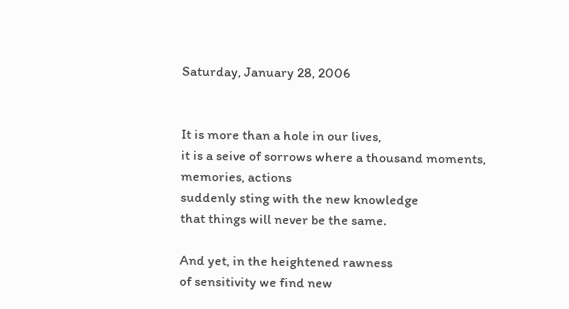Saturday, January 28, 2006


It is more than a hole in our lives,
it is a seive of sorrows where a thousand moments, memories, actions
suddenly sting with the new knowledge
that things will never be the same.

And yet, in the heightened rawness
of sensitivity we find new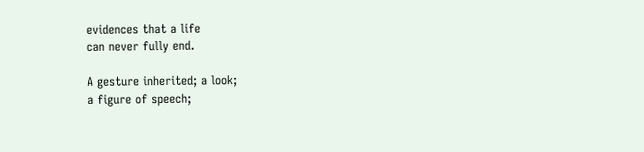evidences that a life
can never fully end.

A gesture inherited; a look;
a figure of speech;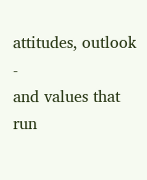attitudes, outlook -
and values that run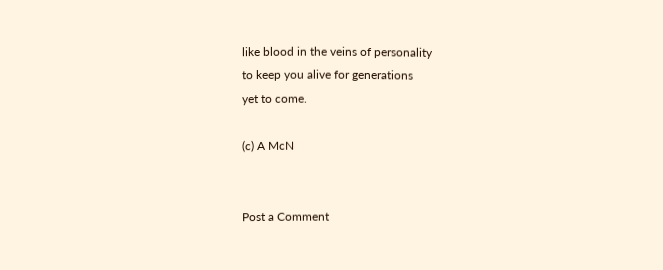like blood in the veins of personality
to keep you alive for generations
yet to come.

(c) A McN


Post a Comment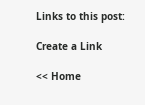Links to this post:

Create a Link

<< Home